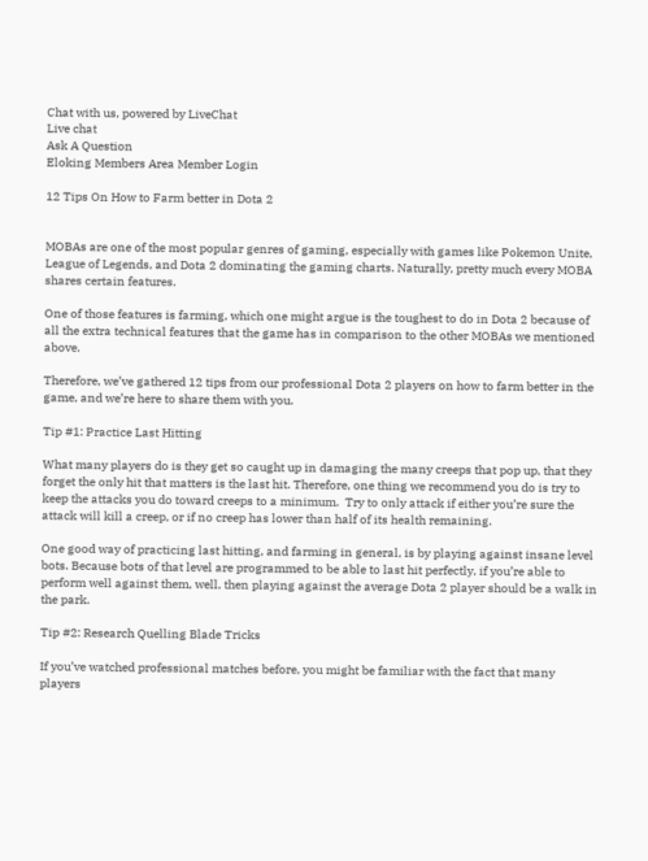Chat with us, powered by LiveChat
Live chat
Ask A Question
Eloking Members Area Member Login

12 Tips On How to Farm better in Dota 2


MOBAs are one of the most popular genres of gaming, especially with games like Pokemon Unite, League of Legends, and Dota 2 dominating the gaming charts. Naturally, pretty much every MOBA shares certain features.

One of those features is farming, which one might argue is the toughest to do in Dota 2 because of all the extra technical features that the game has in comparison to the other MOBAs we mentioned above.

Therefore, we’ve gathered 12 tips from our professional Dota 2 players on how to farm better in the game, and we’re here to share them with you.

Tip #1: Practice Last Hitting

What many players do is they get so caught up in damaging the many creeps that pop up, that they forget the only hit that matters is the last hit. Therefore, one thing we recommend you do is try to keep the attacks you do toward creeps to a minimum.  Try to only attack if either you’re sure the attack will kill a creep, or if no creep has lower than half of its health remaining.

One good way of practicing last hitting, and farming in general, is by playing against insane level bots. Because bots of that level are programmed to be able to last hit perfectly, if you’re able to perform well against them, well, then playing against the average Dota 2 player should be a walk in the park.

Tip #2: Research Quelling Blade Tricks

If you’ve watched professional matches before, you might be familiar with the fact that many players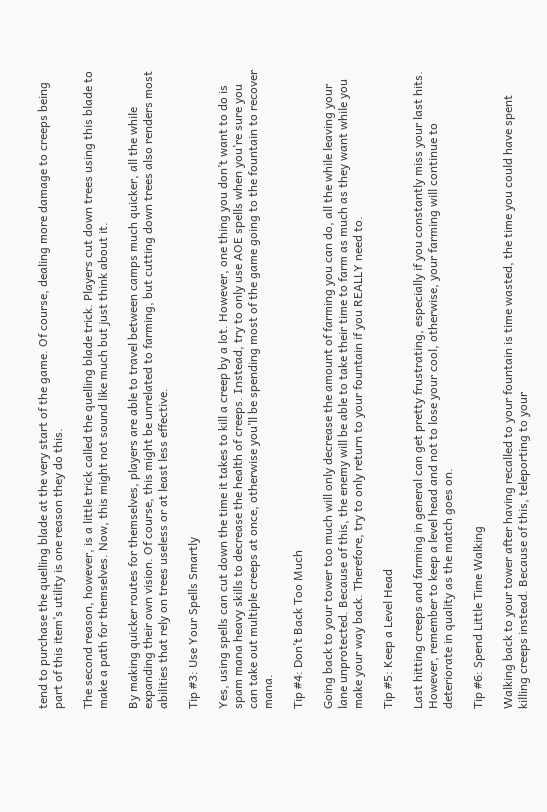tend to purchase the quelling blade at the very start of the game. Of course, dealing more damage to creeps being part of this item’s utility is one reason they do this.

The second reason, however, is a little trick called the quelling blade trick. Players cut down trees using this blade to make a path for themselves. Now, this might not sound like much but just think about it.

By making quicker routes for themselves, players are able to travel between camps much quicker, all the while expanding their own vision. Of course, this might be unrelated to farming, but cutting down trees also renders most abilities that rely on trees useless or at least less effective.

Tip #3: Use Your Spells Smartly

Yes, using spells can cut down the time it takes to kill a creep by a lot. However, one thing you don’t want to do is spam mana heavy skills to decrease the health of creeps. Instead, try to only use AOE spells when you’re sure you can take out multiple creeps at once, otherwise you’ll be spending most of the game going to the fountain to recover mana.

Tip #4: Don’t Back Too Much

Going back to your tower too much will only decrease the amount of farming you can do, all the while leaving your lane unprotected. Because of this, the enemy will be able to take their time to farm as much as they want while you make your way back. Therefore, try to only return to your fountain if you REALLY need to.

Tip #5: Keep a Level Head

Last hitting creeps and farming in general can get pretty frustrating, especially if you constantly miss your last hits. However, remember to keep a level head and not to lose your cool, otherwise, your farming will continue to deteriorate in quality as the match goes on.

Tip #6: Spend Little Time Walking

Walking back to your tower after having recalled to your fountain is time wasted, the time you could have spent killing creeps instead. Because of this, teleporting to your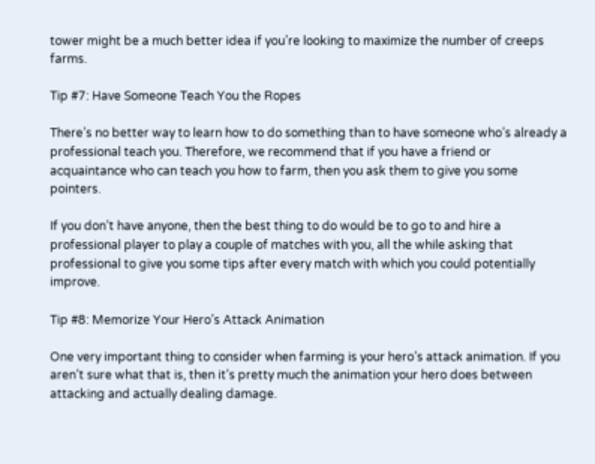tower might be a much better idea if you’re looking to maximize the number of creeps farms.

Tip #7: Have Someone Teach You the Ropes

There’s no better way to learn how to do something than to have someone who’s already a professional teach you. Therefore, we recommend that if you have a friend or acquaintance who can teach you how to farm, then you ask them to give you some pointers.

If you don’t have anyone, then the best thing to do would be to go to and hire a professional player to play a couple of matches with you, all the while asking that professional to give you some tips after every match with which you could potentially improve.

Tip #8: Memorize Your Hero’s Attack Animation

One very important thing to consider when farming is your hero’s attack animation. If you aren’t sure what that is, then it’s pretty much the animation your hero does between attacking and actually dealing damage.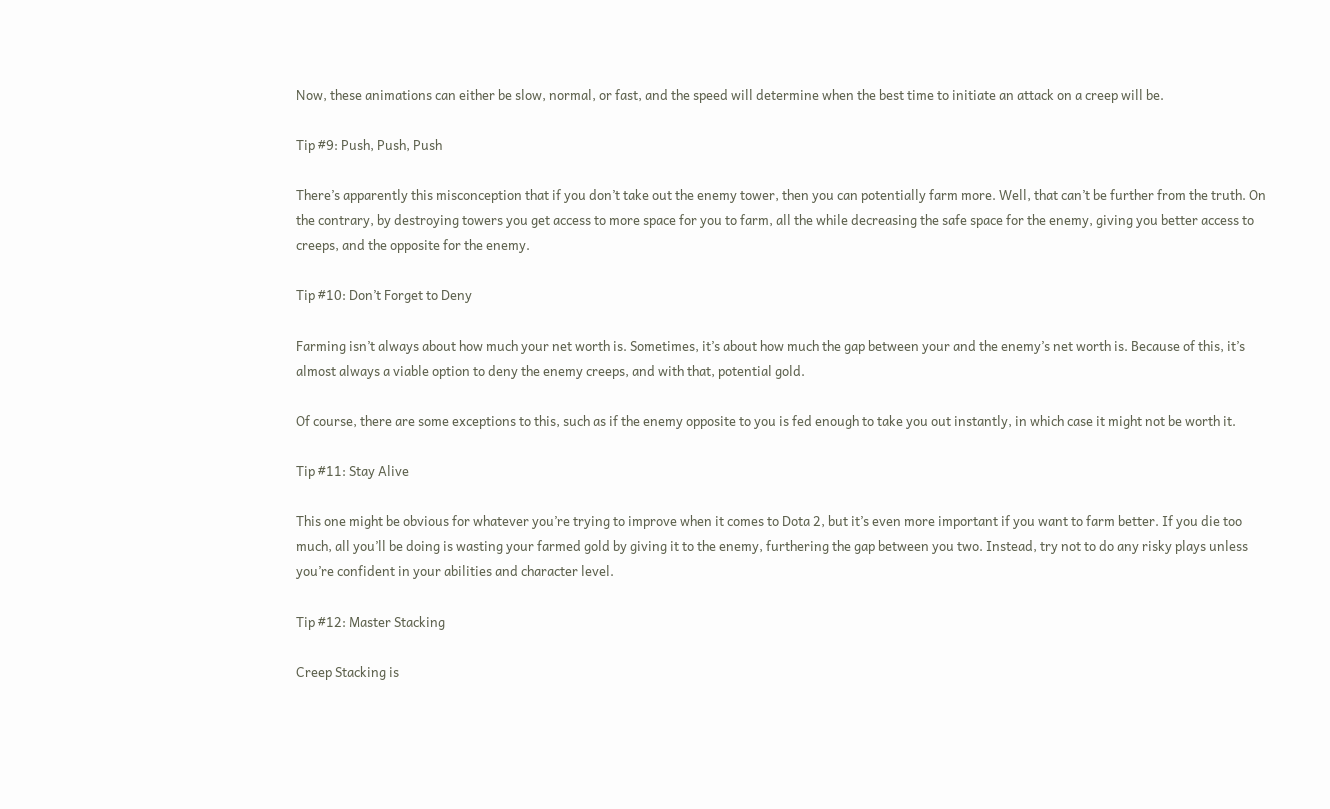Now, these animations can either be slow, normal, or fast, and the speed will determine when the best time to initiate an attack on a creep will be.

Tip #9: Push, Push, Push

There’s apparently this misconception that if you don’t take out the enemy tower, then you can potentially farm more. Well, that can’t be further from the truth. On the contrary, by destroying towers you get access to more space for you to farm, all the while decreasing the safe space for the enemy, giving you better access to creeps, and the opposite for the enemy.

Tip #10: Don’t Forget to Deny

Farming isn’t always about how much your net worth is. Sometimes, it’s about how much the gap between your and the enemy’s net worth is. Because of this, it’s almost always a viable option to deny the enemy creeps, and with that, potential gold.

Of course, there are some exceptions to this, such as if the enemy opposite to you is fed enough to take you out instantly, in which case it might not be worth it.

Tip #11: Stay Alive

This one might be obvious for whatever you’re trying to improve when it comes to Dota 2, but it’s even more important if you want to farm better. If you die too much, all you’ll be doing is wasting your farmed gold by giving it to the enemy, furthering the gap between you two. Instead, try not to do any risky plays unless you’re confident in your abilities and character level.

Tip #12: Master Stacking

Creep Stacking is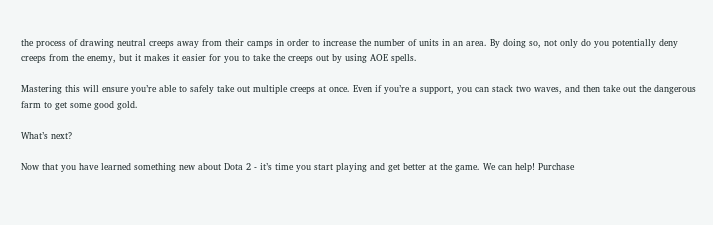the process of drawing neutral creeps away from their camps in order to increase the number of units in an area. By doing so, not only do you potentially deny creeps from the enemy, but it makes it easier for you to take the creeps out by using AOE spells.

Mastering this will ensure you’re able to safely take out multiple creeps at once. Even if you’re a support, you can stack two waves, and then take out the dangerous farm to get some good gold.

What’s next?

Now that you have learned something new about Dota 2 - it’s time you start playing and get better at the game. We can help! Purchase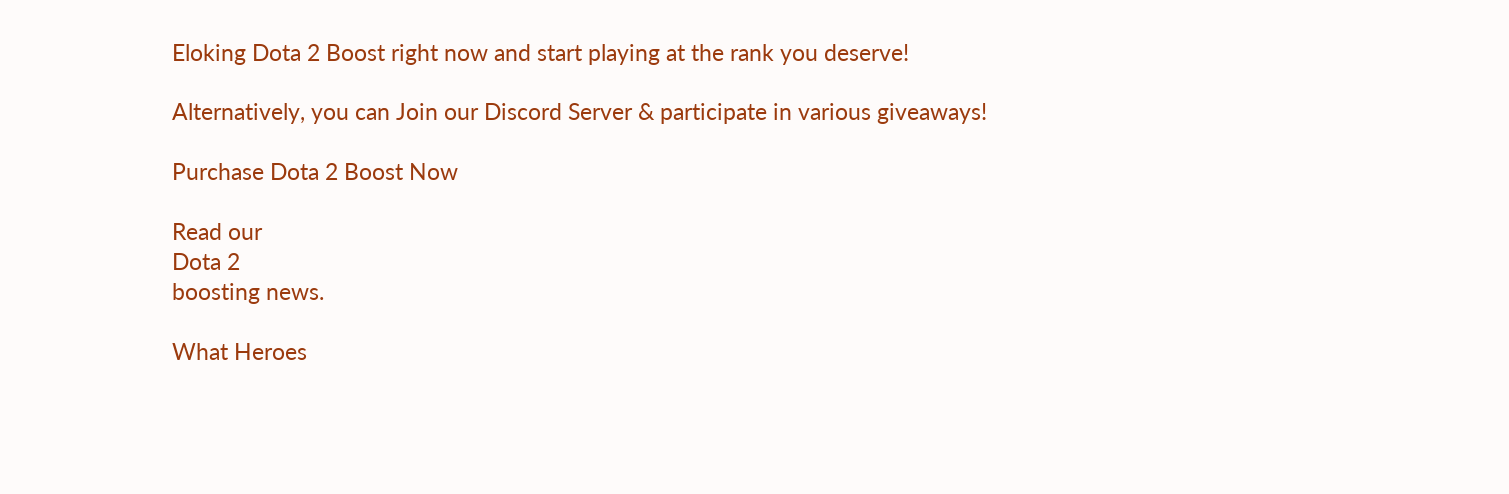Eloking Dota 2 Boost right now and start playing at the rank you deserve!

Alternatively, you can Join our Discord Server & participate in various giveaways!

Purchase Dota 2 Boost Now

Read our
Dota 2
boosting news.

What Heroes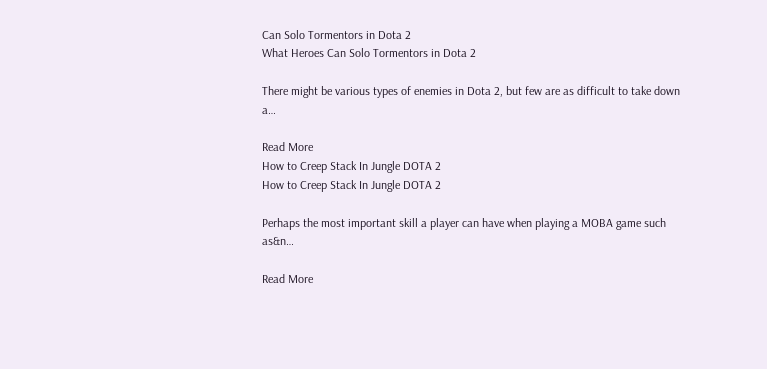Can Solo Tormentors in Dota 2
What Heroes Can Solo Tormentors in Dota 2

There might be various types of enemies in Dota 2, but few are as difficult to take down a…

Read More
How to Creep Stack In Jungle DOTA 2
How to Creep Stack In Jungle DOTA 2

Perhaps the most important skill a player can have when playing a MOBA game such as&n…

Read More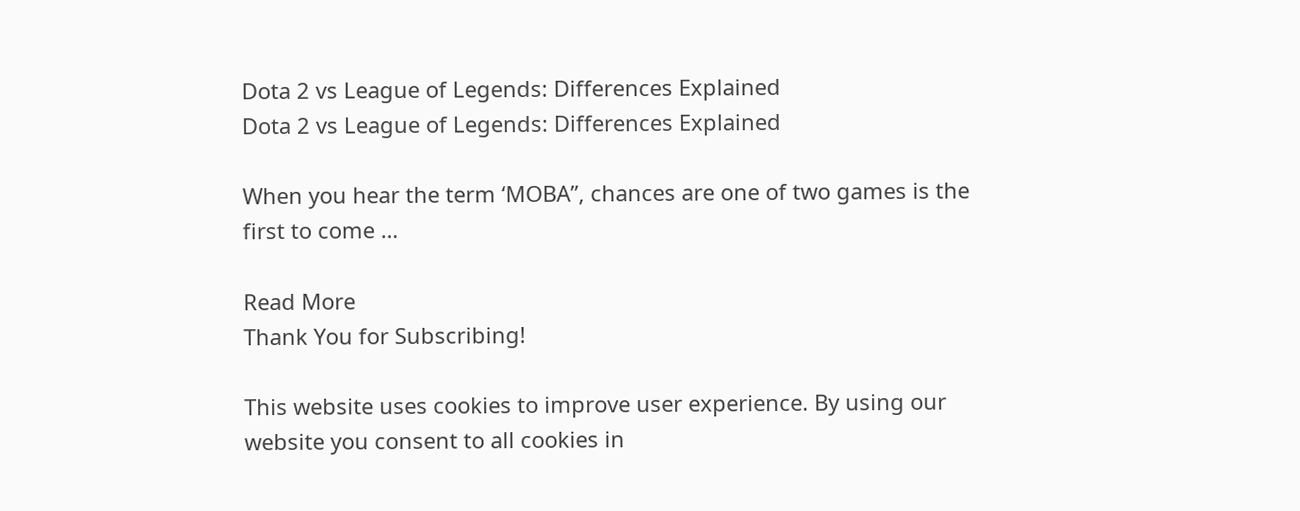Dota 2 vs League of Legends: Differences Explained
Dota 2 vs League of Legends: Differences Explained

When you hear the term ‘MOBA”, chances are one of two games is the first to come …

Read More
Thank You for Subscribing!

This website uses cookies to improve user experience. By using our website you consent to all cookies in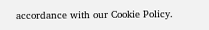accordance with our Cookie Policy.